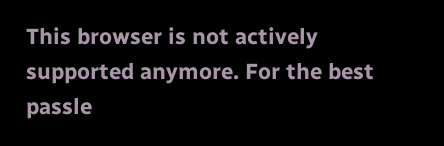This browser is not actively supported anymore. For the best passle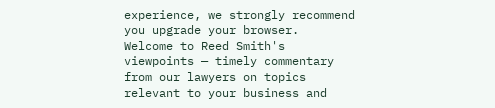experience, we strongly recommend you upgrade your browser.
Welcome to Reed Smith's viewpoints — timely commentary from our lawyers on topics relevant to your business and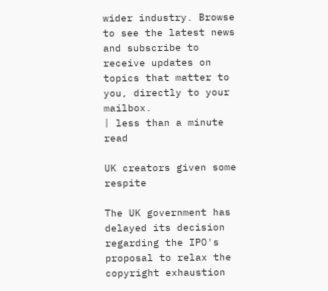wider industry. Browse to see the latest news and subscribe to receive updates on topics that matter to you, directly to your mailbox.
| less than a minute read

UK creators given some respite

The UK government has delayed its decision regarding the IPO's proposal to relax the copyright exhaustion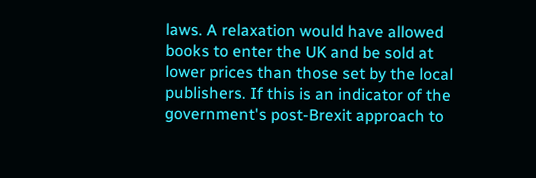laws. A relaxation would have allowed books to enter the UK and be sold at lower prices than those set by the local publishers. If this is an indicator of the government's post-Brexit approach to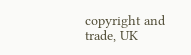copyright and trade, UK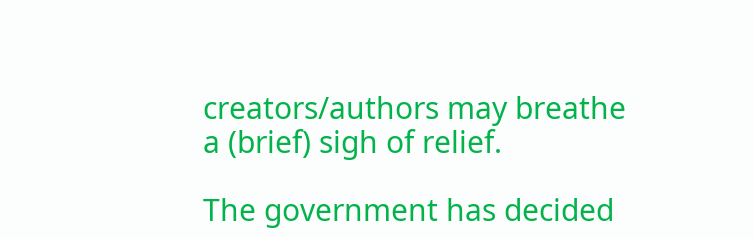creators/authors may breathe a (brief) sigh of relief.

The government has decided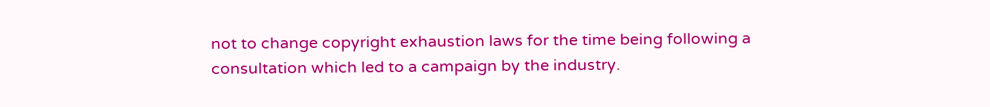not to change copyright exhaustion laws for the time being following a consultation which led to a campaign by the industry.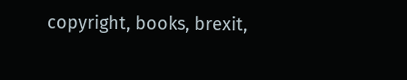copyright, books, brexit,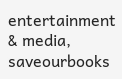entertainment & media, saveourbooks